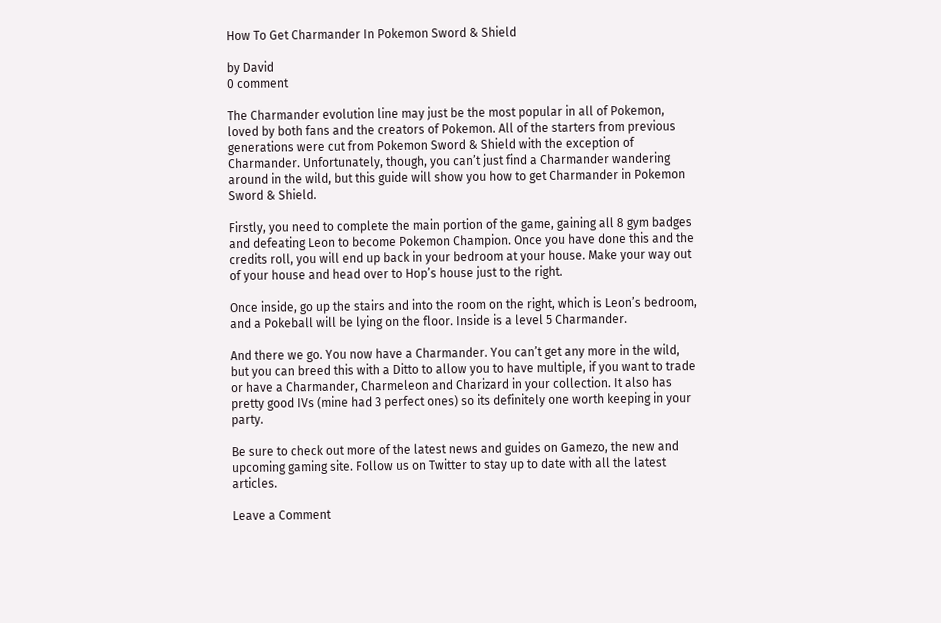How To Get Charmander In Pokemon Sword & Shield

by David
0 comment

The Charmander evolution line may just be the most popular in all of Pokemon, loved by both fans and the creators of Pokemon. All of the starters from previous generations were cut from Pokemon Sword & Shield with the exception of Charmander. Unfortunately, though, you can’t just find a Charmander wandering around in the wild, but this guide will show you how to get Charmander in Pokemon Sword & Shield.

Firstly, you need to complete the main portion of the game, gaining all 8 gym badges and defeating Leon to become Pokemon Champion. Once you have done this and the credits roll, you will end up back in your bedroom at your house. Make your way out of your house and head over to Hop’s house just to the right.

Once inside, go up the stairs and into the room on the right, which is Leon’s bedroom, and a Pokeball will be lying on the floor. Inside is a level 5 Charmander.

And there we go. You now have a Charmander. You can’t get any more in the wild, but you can breed this with a Ditto to allow you to have multiple, if you want to trade or have a Charmander, Charmeleon and Charizard in your collection. It also has pretty good IVs (mine had 3 perfect ones) so its definitely one worth keeping in your party.

Be sure to check out more of the latest news and guides on Gamezo, the new and upcoming gaming site. Follow us on Twitter to stay up to date with all the latest articles.

Leave a Comment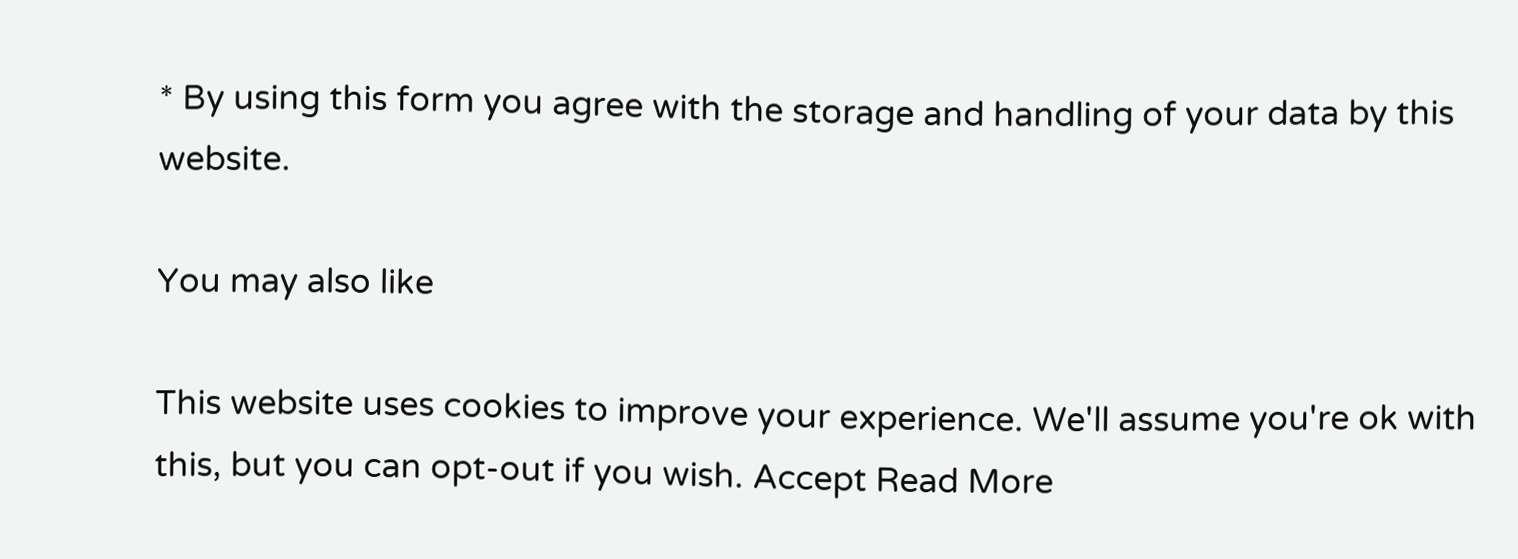* By using this form you agree with the storage and handling of your data by this website.

You may also like

This website uses cookies to improve your experience. We'll assume you're ok with this, but you can opt-out if you wish. Accept Read More